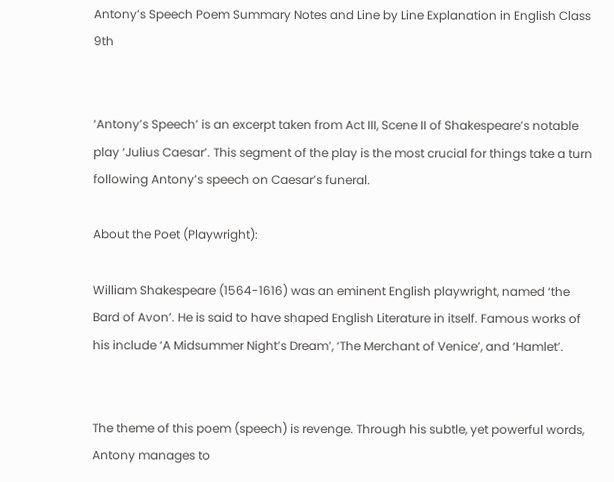Antony’s Speech Poem Summary Notes and Line by Line Explanation in English Class 9th


‘Antony’s Speech’ is an excerpt taken from Act III, Scene II of Shakespeare’s notable play ‘Julius Caesar’. This segment of the play is the most crucial for things take a turn following Antony’s speech on Caesar’s funeral.

About the Poet (Playwright):

William Shakespeare (1564-1616) was an eminent English playwright, named ‘the Bard of Avon’. He is said to have shaped English Literature in itself. Famous works of his include ‘A Midsummer Night’s Dream’, ‘The Merchant of Venice’, and ‘Hamlet’.


The theme of this poem (speech) is revenge. Through his subtle, yet powerful words, Antony manages to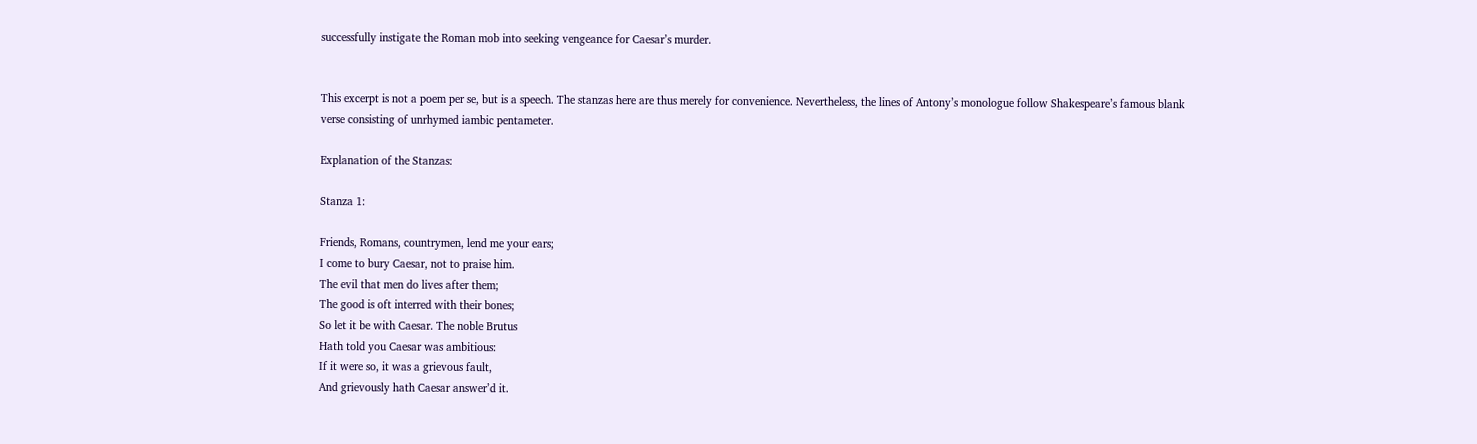successfully instigate the Roman mob into seeking vengeance for Caesar’s murder.


This excerpt is not a poem per se, but is a speech. The stanzas here are thus merely for convenience. Nevertheless, the lines of Antony’s monologue follow Shakespeare’s famous blank verse consisting of unrhymed iambic pentameter.

Explanation of the Stanzas:

Stanza 1:

Friends, Romans, countrymen, lend me your ears;
I come to bury Caesar, not to praise him.
The evil that men do lives after them;
The good is oft interred with their bones;
So let it be with Caesar. The noble Brutus
Hath told you Caesar was ambitious:
If it were so, it was a grievous fault,
And grievously hath Caesar answer’d it.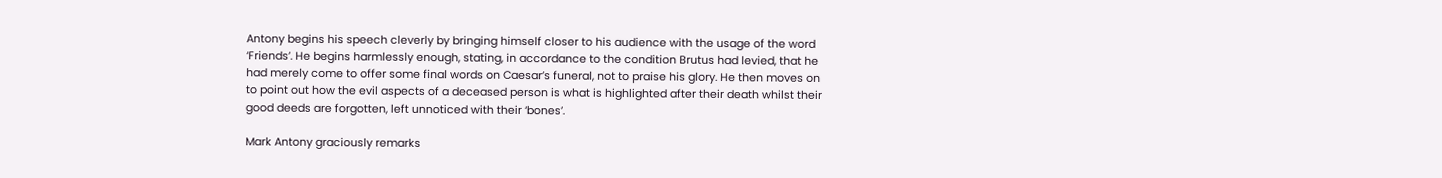Antony begins his speech cleverly by bringing himself closer to his audience with the usage of the word ‘Friends’. He begins harmlessly enough, stating, in accordance to the condition Brutus had levied, that he had merely come to offer some final words on Caesar’s funeral, not to praise his glory. He then moves on to point out how the evil aspects of a deceased person is what is highlighted after their death whilst their good deeds are forgotten, left unnoticed with their ‘bones’.

Mark Antony graciously remarks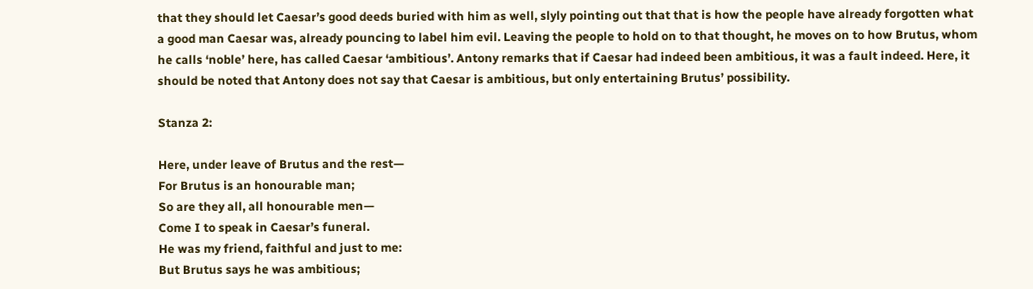that they should let Caesar’s good deeds buried with him as well, slyly pointing out that that is how the people have already forgotten what a good man Caesar was, already pouncing to label him evil. Leaving the people to hold on to that thought, he moves on to how Brutus, whom he calls ‘noble’ here, has called Caesar ‘ambitious’. Antony remarks that if Caesar had indeed been ambitious, it was a fault indeed. Here, it should be noted that Antony does not say that Caesar is ambitious, but only entertaining Brutus’ possibility.

Stanza 2:

Here, under leave of Brutus and the rest—
For Brutus is an honourable man;
So are they all, all honourable men—
Come I to speak in Caesar’s funeral.
He was my friend, faithful and just to me:
But Brutus says he was ambitious;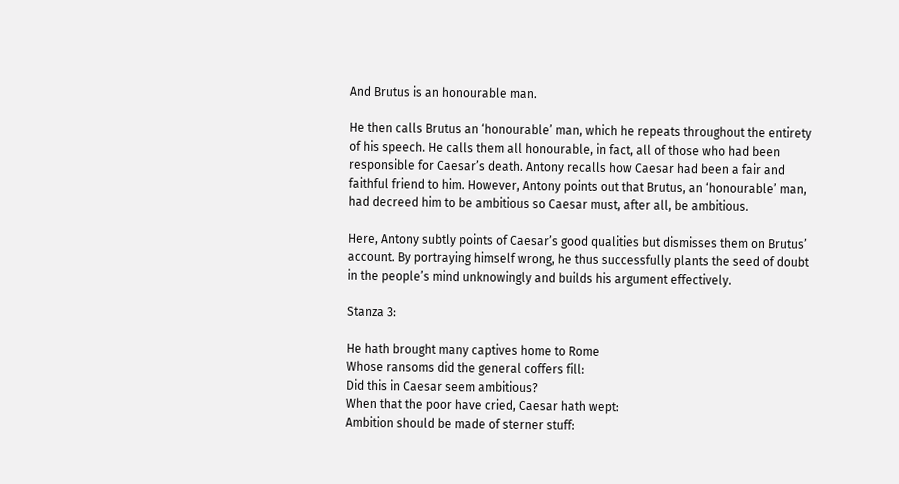And Brutus is an honourable man.

He then calls Brutus an ‘honourable’ man, which he repeats throughout the entirety of his speech. He calls them all honourable, in fact, all of those who had been responsible for Caesar’s death. Antony recalls how Caesar had been a fair and faithful friend to him. However, Antony points out that Brutus, an ‘honourable’ man, had decreed him to be ambitious so Caesar must, after all, be ambitious.

Here, Antony subtly points of Caesar’s good qualities but dismisses them on Brutus’ account. By portraying himself wrong, he thus successfully plants the seed of doubt in the people’s mind unknowingly and builds his argument effectively.

Stanza 3:

He hath brought many captives home to Rome
Whose ransoms did the general coffers fill:
Did this in Caesar seem ambitious?
When that the poor have cried, Caesar hath wept:
Ambition should be made of sterner stuff: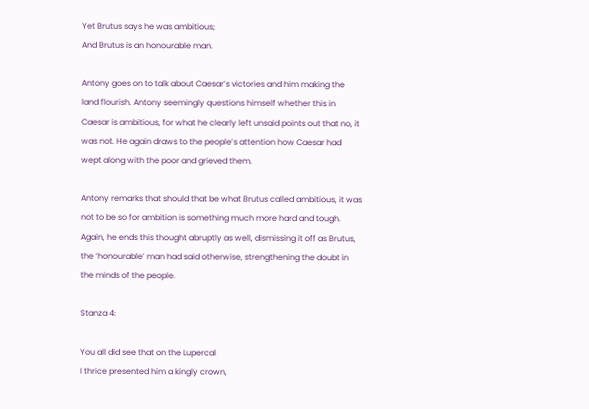Yet Brutus says he was ambitious;
And Brutus is an honourable man.

Antony goes on to talk about Caesar’s victories and him making the land flourish. Antony seemingly questions himself whether this in Caesar is ambitious, for what he clearly left unsaid points out that no, it was not. He again draws to the people’s attention how Caesar had wept along with the poor and grieved them.

Antony remarks that should that be what Brutus called ambitious, it was not to be so for ambition is something much more hard and tough. Again, he ends this thought abruptly as well, dismissing it off as Brutus, the ‘honourable’ man had said otherwise, strengthening the doubt in the minds of the people.

Stanza 4:

You all did see that on the Lupercal
I thrice presented him a kingly crown,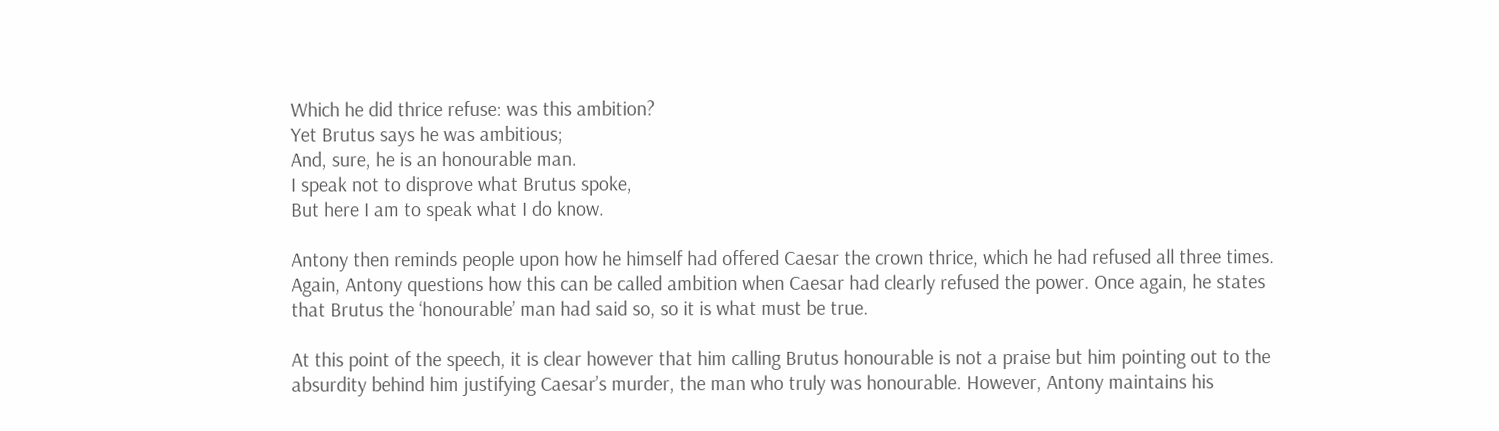Which he did thrice refuse: was this ambition?
Yet Brutus says he was ambitious;
And, sure, he is an honourable man.
I speak not to disprove what Brutus spoke,
But here I am to speak what I do know.

Antony then reminds people upon how he himself had offered Caesar the crown thrice, which he had refused all three times. Again, Antony questions how this can be called ambition when Caesar had clearly refused the power. Once again, he states that Brutus the ‘honourable’ man had said so, so it is what must be true.

At this point of the speech, it is clear however that him calling Brutus honourable is not a praise but him pointing out to the absurdity behind him justifying Caesar’s murder, the man who truly was honourable. However, Antony maintains his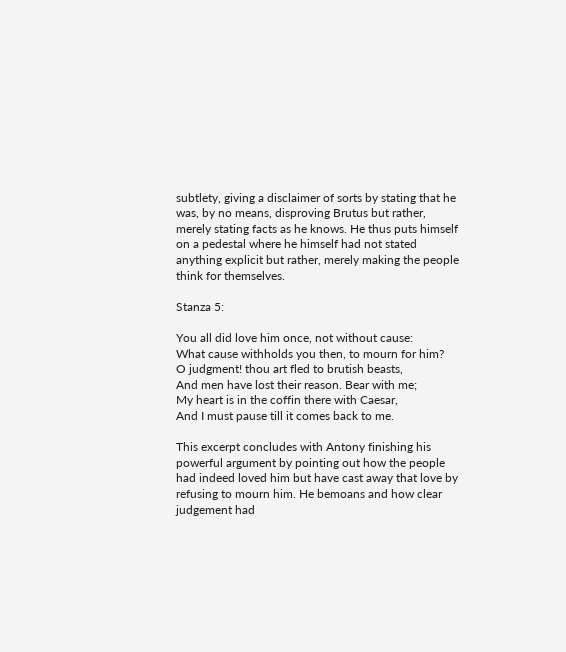subtlety, giving a disclaimer of sorts by stating that he was, by no means, disproving Brutus but rather, merely stating facts as he knows. He thus puts himself on a pedestal where he himself had not stated anything explicit but rather, merely making the people think for themselves.

Stanza 5:

You all did love him once, not without cause:
What cause withholds you then, to mourn for him?
O judgment! thou art fled to brutish beasts,
And men have lost their reason. Bear with me;
My heart is in the coffin there with Caesar,
And I must pause till it comes back to me.

This excerpt concludes with Antony finishing his powerful argument by pointing out how the people had indeed loved him but have cast away that love by refusing to mourn him. He bemoans and how clear judgement had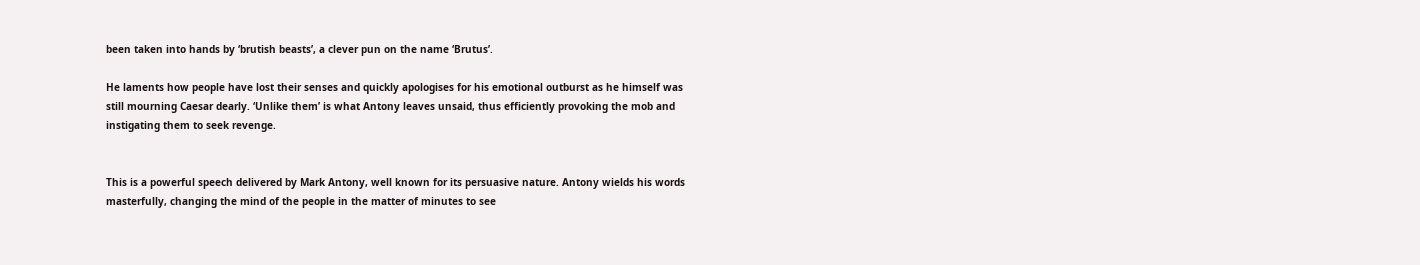been taken into hands by ‘brutish beasts’, a clever pun on the name ‘Brutus’.

He laments how people have lost their senses and quickly apologises for his emotional outburst as he himself was still mourning Caesar dearly. ‘Unlike them’ is what Antony leaves unsaid, thus efficiently provoking the mob and instigating them to seek revenge.


This is a powerful speech delivered by Mark Antony, well known for its persuasive nature. Antony wields his words masterfully, changing the mind of the people in the matter of minutes to see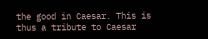the good in Caesar. This is thus a tribute to Caesar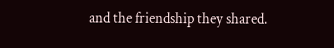and the friendship they shared.